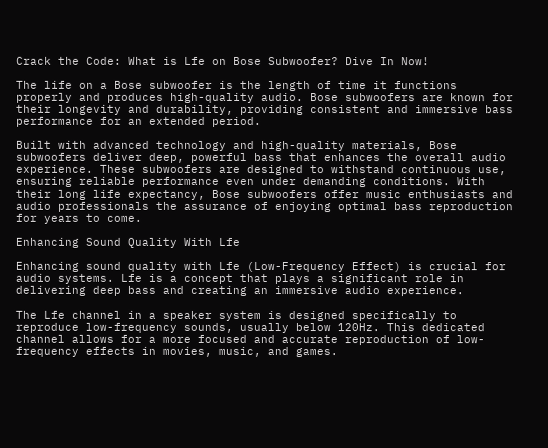Crack the Code: What is Lfe on Bose Subwoofer? Dive In Now!

The life on a Bose subwoofer is the length of time it functions properly and produces high-quality audio. Bose subwoofers are known for their longevity and durability, providing consistent and immersive bass performance for an extended period.

Built with advanced technology and high-quality materials, Bose subwoofers deliver deep, powerful bass that enhances the overall audio experience. These subwoofers are designed to withstand continuous use, ensuring reliable performance even under demanding conditions. With their long life expectancy, Bose subwoofers offer music enthusiasts and audio professionals the assurance of enjoying optimal bass reproduction for years to come.

Enhancing Sound Quality With Lfe

Enhancing sound quality with Lfe (Low-Frequency Effect) is crucial for audio systems. Lfe is a concept that plays a significant role in delivering deep bass and creating an immersive audio experience.

The Lfe channel in a speaker system is designed specifically to reproduce low-frequency sounds, usually below 120Hz. This dedicated channel allows for a more focused and accurate reproduction of low-frequency effects in movies, music, and games.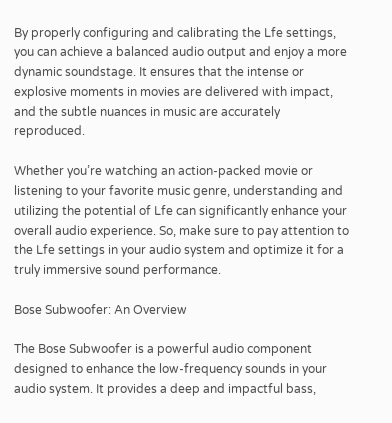By properly configuring and calibrating the Lfe settings, you can achieve a balanced audio output and enjoy a more dynamic soundstage. It ensures that the intense or explosive moments in movies are delivered with impact, and the subtle nuances in music are accurately reproduced.

Whether you’re watching an action-packed movie or listening to your favorite music genre, understanding and utilizing the potential of Lfe can significantly enhance your overall audio experience. So, make sure to pay attention to the Lfe settings in your audio system and optimize it for a truly immersive sound performance.

Bose Subwoofer: An Overview

The Bose Subwoofer is a powerful audio component designed to enhance the low-frequency sounds in your audio system. It provides a deep and impactful bass,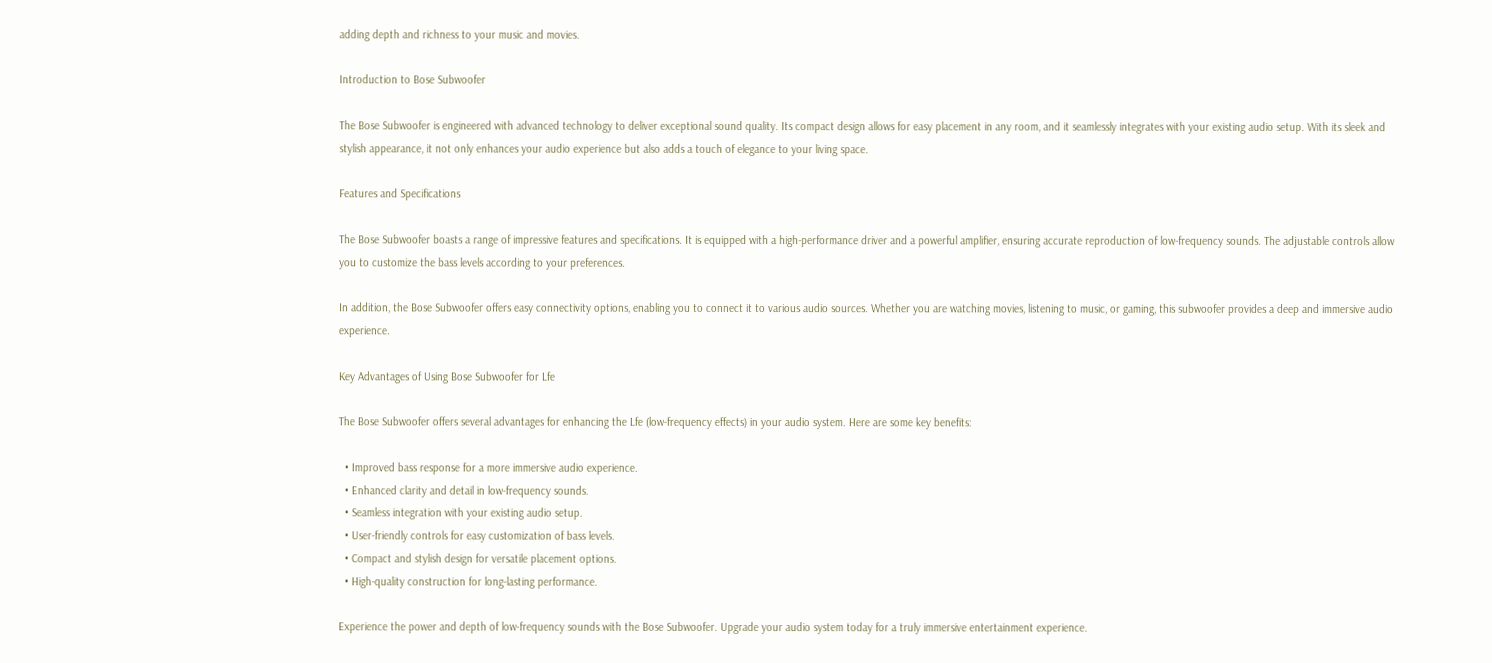adding depth and richness to your music and movies.

Introduction to Bose Subwoofer

The Bose Subwoofer is engineered with advanced technology to deliver exceptional sound quality. Its compact design allows for easy placement in any room, and it seamlessly integrates with your existing audio setup. With its sleek and stylish appearance, it not only enhances your audio experience but also adds a touch of elegance to your living space.

Features and Specifications

The Bose Subwoofer boasts a range of impressive features and specifications. It is equipped with a high-performance driver and a powerful amplifier, ensuring accurate reproduction of low-frequency sounds. The adjustable controls allow you to customize the bass levels according to your preferences.

In addition, the Bose Subwoofer offers easy connectivity options, enabling you to connect it to various audio sources. Whether you are watching movies, listening to music, or gaming, this subwoofer provides a deep and immersive audio experience.

Key Advantages of Using Bose Subwoofer for Lfe

The Bose Subwoofer offers several advantages for enhancing the Lfe (low-frequency effects) in your audio system. Here are some key benefits:

  • Improved bass response for a more immersive audio experience.
  • Enhanced clarity and detail in low-frequency sounds.
  • Seamless integration with your existing audio setup.
  • User-friendly controls for easy customization of bass levels.
  • Compact and stylish design for versatile placement options.
  • High-quality construction for long-lasting performance.

Experience the power and depth of low-frequency sounds with the Bose Subwoofer. Upgrade your audio system today for a truly immersive entertainment experience.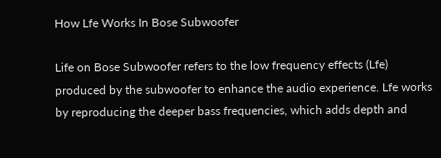How Lfe Works In Bose Subwoofer

Life on Bose Subwoofer refers to the low frequency effects (Lfe) produced by the subwoofer to enhance the audio experience. Lfe works by reproducing the deeper bass frequencies, which adds depth and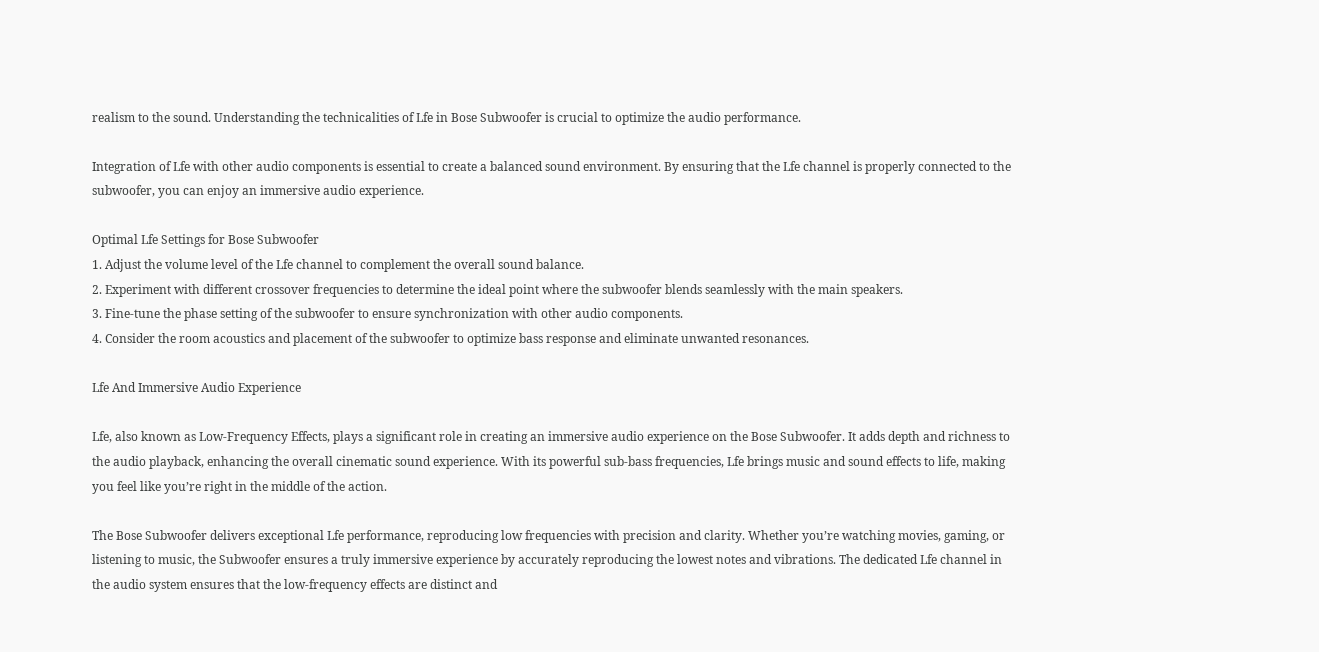realism to the sound. Understanding the technicalities of Lfe in Bose Subwoofer is crucial to optimize the audio performance.

Integration of Lfe with other audio components is essential to create a balanced sound environment. By ensuring that the Lfe channel is properly connected to the subwoofer, you can enjoy an immersive audio experience.

Optimal Lfe Settings for Bose Subwoofer
1. Adjust the volume level of the Lfe channel to complement the overall sound balance.
2. Experiment with different crossover frequencies to determine the ideal point where the subwoofer blends seamlessly with the main speakers.
3. Fine-tune the phase setting of the subwoofer to ensure synchronization with other audio components.
4. Consider the room acoustics and placement of the subwoofer to optimize bass response and eliminate unwanted resonances.

Lfe And Immersive Audio Experience

Lfe, also known as Low-Frequency Effects, plays a significant role in creating an immersive audio experience on the Bose Subwoofer. It adds depth and richness to the audio playback, enhancing the overall cinematic sound experience. With its powerful sub-bass frequencies, Lfe brings music and sound effects to life, making you feel like you’re right in the middle of the action.

The Bose Subwoofer delivers exceptional Lfe performance, reproducing low frequencies with precision and clarity. Whether you’re watching movies, gaming, or listening to music, the Subwoofer ensures a truly immersive experience by accurately reproducing the lowest notes and vibrations. The dedicated Lfe channel in the audio system ensures that the low-frequency effects are distinct and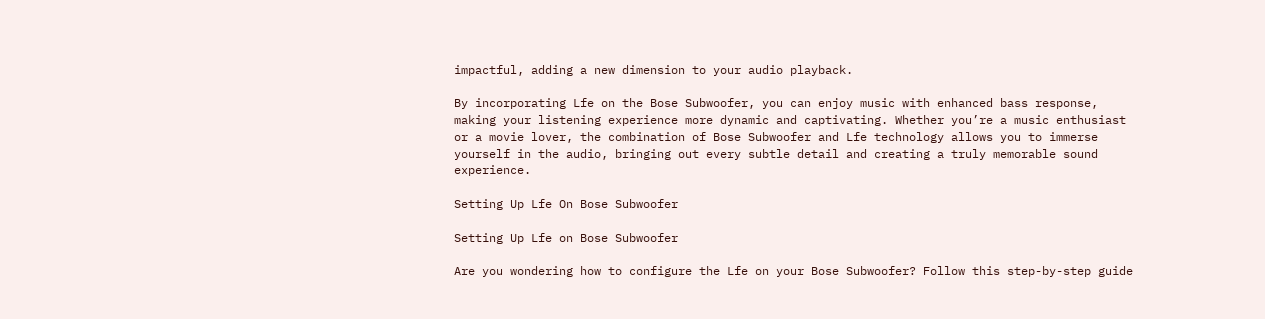impactful, adding a new dimension to your audio playback.

By incorporating Lfe on the Bose Subwoofer, you can enjoy music with enhanced bass response, making your listening experience more dynamic and captivating. Whether you’re a music enthusiast or a movie lover, the combination of Bose Subwoofer and Lfe technology allows you to immerse yourself in the audio, bringing out every subtle detail and creating a truly memorable sound experience.

Setting Up Lfe On Bose Subwoofer

Setting Up Lfe on Bose Subwoofer

Are you wondering how to configure the Lfe on your Bose Subwoofer? Follow this step-by-step guide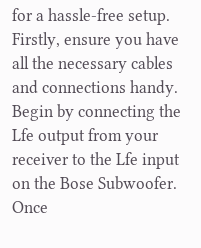for a hassle-free setup. Firstly, ensure you have all the necessary cables and connections handy. Begin by connecting the Lfe output from your receiver to the Lfe input on the Bose Subwoofer. Once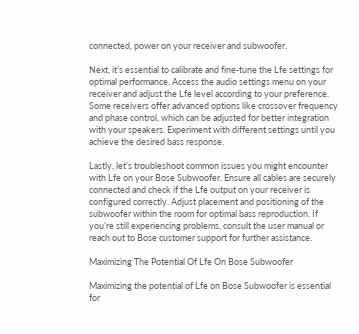connected, power on your receiver and subwoofer.

Next, it’s essential to calibrate and fine-tune the Lfe settings for optimal performance. Access the audio settings menu on your receiver and adjust the Lfe level according to your preference. Some receivers offer advanced options like crossover frequency and phase control, which can be adjusted for better integration with your speakers. Experiment with different settings until you achieve the desired bass response.

Lastly, let’s troubleshoot common issues you might encounter with Lfe on your Bose Subwoofer. Ensure all cables are securely connected and check if the Lfe output on your receiver is configured correctly. Adjust placement and positioning of the subwoofer within the room for optimal bass reproduction. If you’re still experiencing problems, consult the user manual or reach out to Bose customer support for further assistance.

Maximizing The Potential Of Lfe On Bose Subwoofer

Maximizing the potential of Lfe on Bose Subwoofer is essential for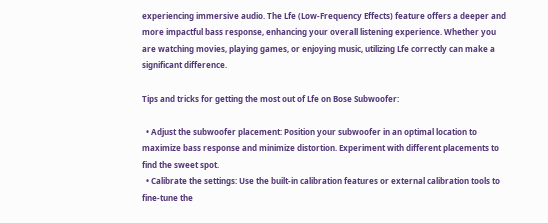experiencing immersive audio. The Lfe (Low-Frequency Effects) feature offers a deeper and more impactful bass response, enhancing your overall listening experience. Whether you are watching movies, playing games, or enjoying music, utilizing Lfe correctly can make a significant difference.

Tips and tricks for getting the most out of Lfe on Bose Subwoofer:

  • Adjust the subwoofer placement: Position your subwoofer in an optimal location to maximize bass response and minimize distortion. Experiment with different placements to find the sweet spot.
  • Calibrate the settings: Use the built-in calibration features or external calibration tools to fine-tune the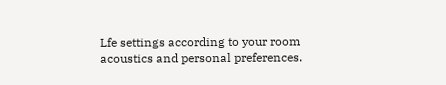Lfe settings according to your room acoustics and personal preferences.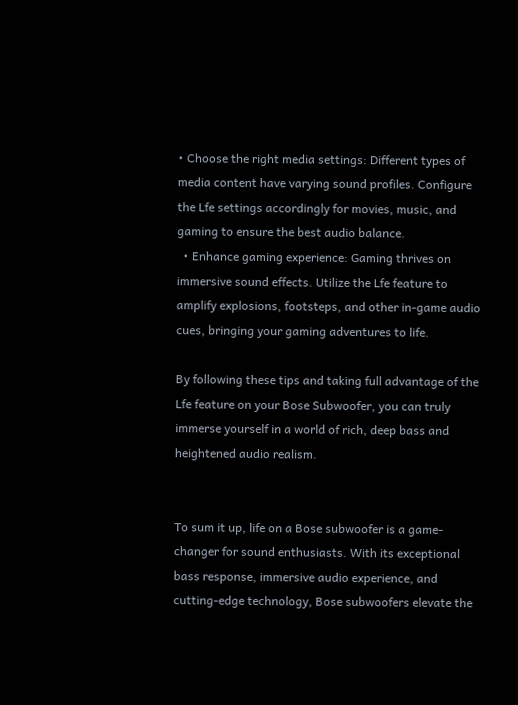• Choose the right media settings: Different types of media content have varying sound profiles. Configure the Lfe settings accordingly for movies, music, and gaming to ensure the best audio balance.
  • Enhance gaming experience: Gaming thrives on immersive sound effects. Utilize the Lfe feature to amplify explosions, footsteps, and other in-game audio cues, bringing your gaming adventures to life.

By following these tips and taking full advantage of the Lfe feature on your Bose Subwoofer, you can truly immerse yourself in a world of rich, deep bass and heightened audio realism.


To sum it up, life on a Bose subwoofer is a game-changer for sound enthusiasts. With its exceptional bass response, immersive audio experience, and cutting-edge technology, Bose subwoofers elevate the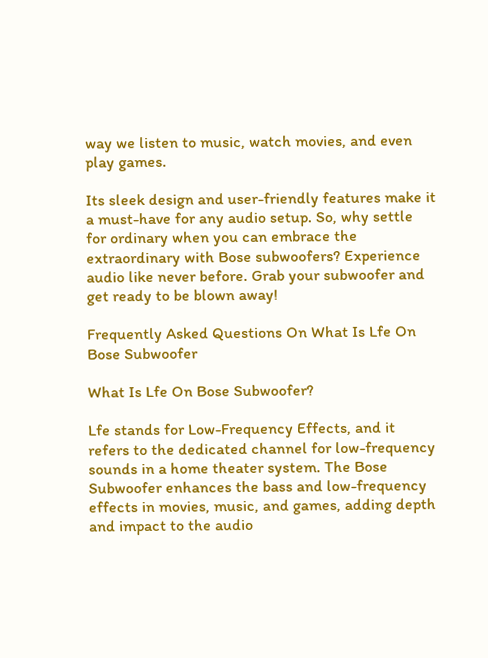way we listen to music, watch movies, and even play games.

Its sleek design and user-friendly features make it a must-have for any audio setup. So, why settle for ordinary when you can embrace the extraordinary with Bose subwoofers? Experience audio like never before. Grab your subwoofer and get ready to be blown away!

Frequently Asked Questions On What Is Lfe On Bose Subwoofer

What Is Lfe On Bose Subwoofer?

Lfe stands for Low-Frequency Effects, and it refers to the dedicated channel for low-frequency sounds in a home theater system. The Bose Subwoofer enhances the bass and low-frequency effects in movies, music, and games, adding depth and impact to the audio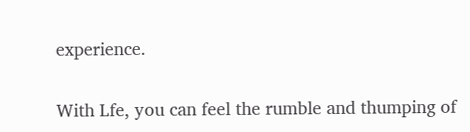experience.

With Lfe, you can feel the rumble and thumping of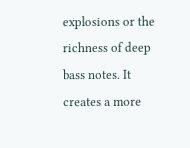explosions or the richness of deep bass notes. It creates a more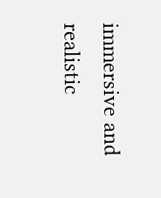immersive and realistic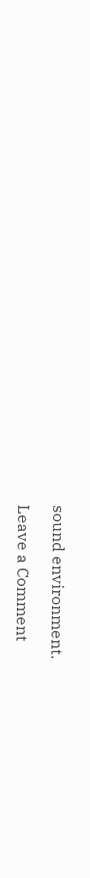sound environment.

Leave a Comment